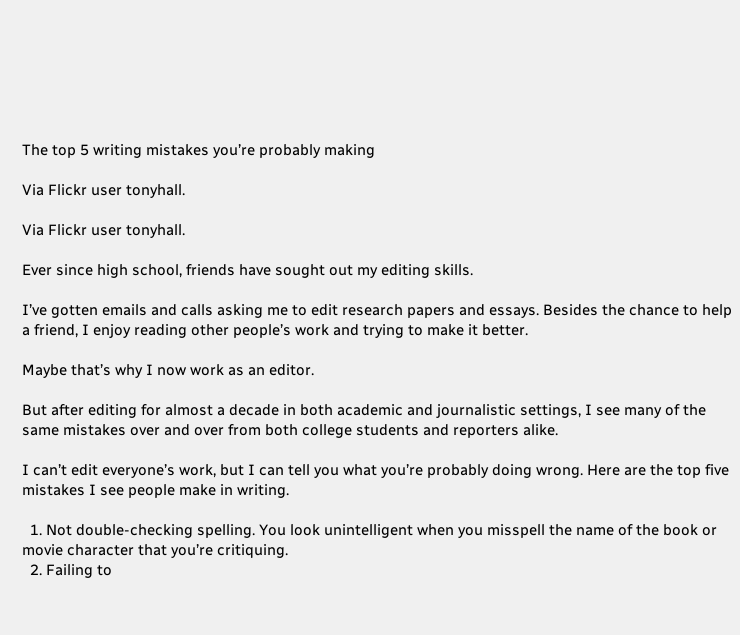The top 5 writing mistakes you’re probably making

Via Flickr user tonyhall.

Via Flickr user tonyhall.

Ever since high school, friends have sought out my editing skills.

I’ve gotten emails and calls asking me to edit research papers and essays. Besides the chance to help a friend, I enjoy reading other people’s work and trying to make it better.

Maybe that’s why I now work as an editor.

But after editing for almost a decade in both academic and journalistic settings, I see many of the same mistakes over and over from both college students and reporters alike.

I can’t edit everyone’s work, but I can tell you what you’re probably doing wrong. Here are the top five mistakes I see people make in writing.

  1. Not double-checking spelling. You look unintelligent when you misspell the name of the book or movie character that you’re critiquing.
  2. Failing to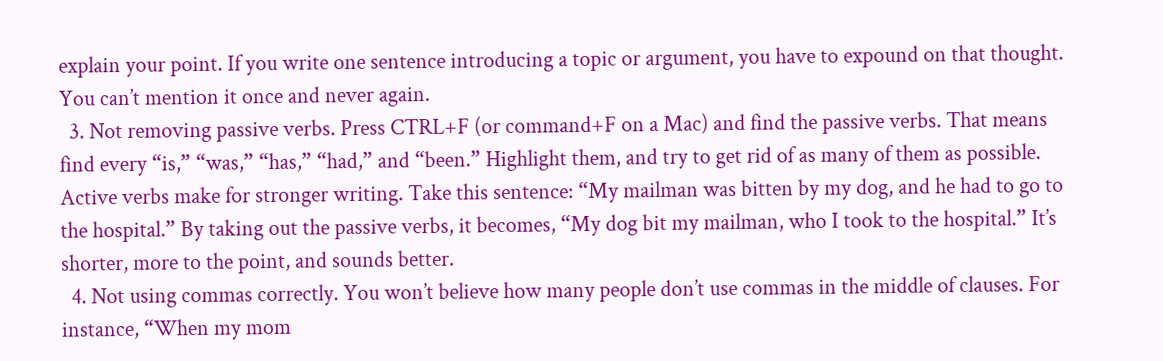explain your point. If you write one sentence introducing a topic or argument, you have to expound on that thought. You can’t mention it once and never again.
  3. Not removing passive verbs. Press CTRL+F (or command+F on a Mac) and find the passive verbs. That means find every “is,” “was,” “has,” “had,” and “been.” Highlight them, and try to get rid of as many of them as possible. Active verbs make for stronger writing. Take this sentence: “My mailman was bitten by my dog, and he had to go to the hospital.” By taking out the passive verbs, it becomes, “My dog bit my mailman, who I took to the hospital.” It’s shorter, more to the point, and sounds better.
  4. Not using commas correctly. You won’t believe how many people don’t use commas in the middle of clauses. For instance, “When my mom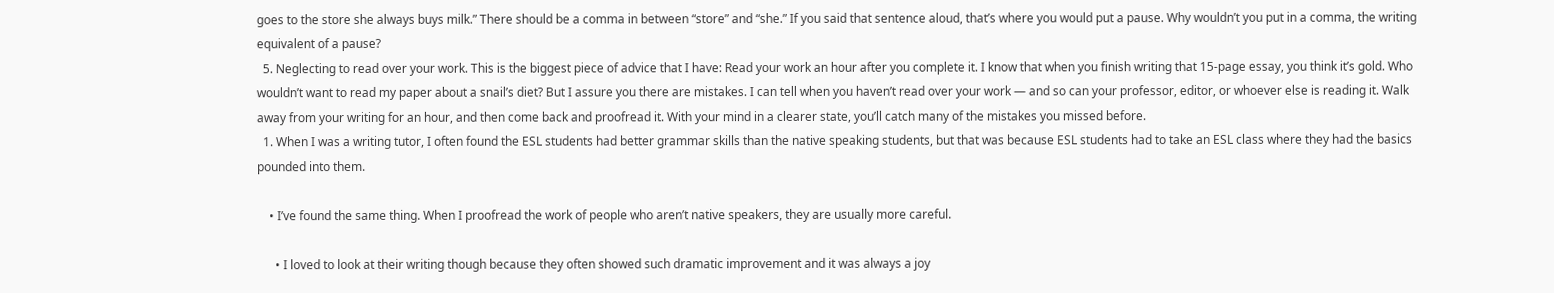goes to the store she always buys milk.” There should be a comma in between “store” and “she.” If you said that sentence aloud, that’s where you would put a pause. Why wouldn’t you put in a comma, the writing equivalent of a pause?
  5. Neglecting to read over your work. This is the biggest piece of advice that I have: Read your work an hour after you complete it. I know that when you finish writing that 15-page essay, you think it’s gold. Who wouldn’t want to read my paper about a snail’s diet? But I assure you there are mistakes. I can tell when you haven’t read over your work — and so can your professor, editor, or whoever else is reading it. Walk away from your writing for an hour, and then come back and proofread it. With your mind in a clearer state, you’ll catch many of the mistakes you missed before.
  1. When I was a writing tutor, I often found the ESL students had better grammar skills than the native speaking students, but that was because ESL students had to take an ESL class where they had the basics pounded into them.

    • I’ve found the same thing. When I proofread the work of people who aren’t native speakers, they are usually more careful.

      • I loved to look at their writing though because they often showed such dramatic improvement and it was always a joy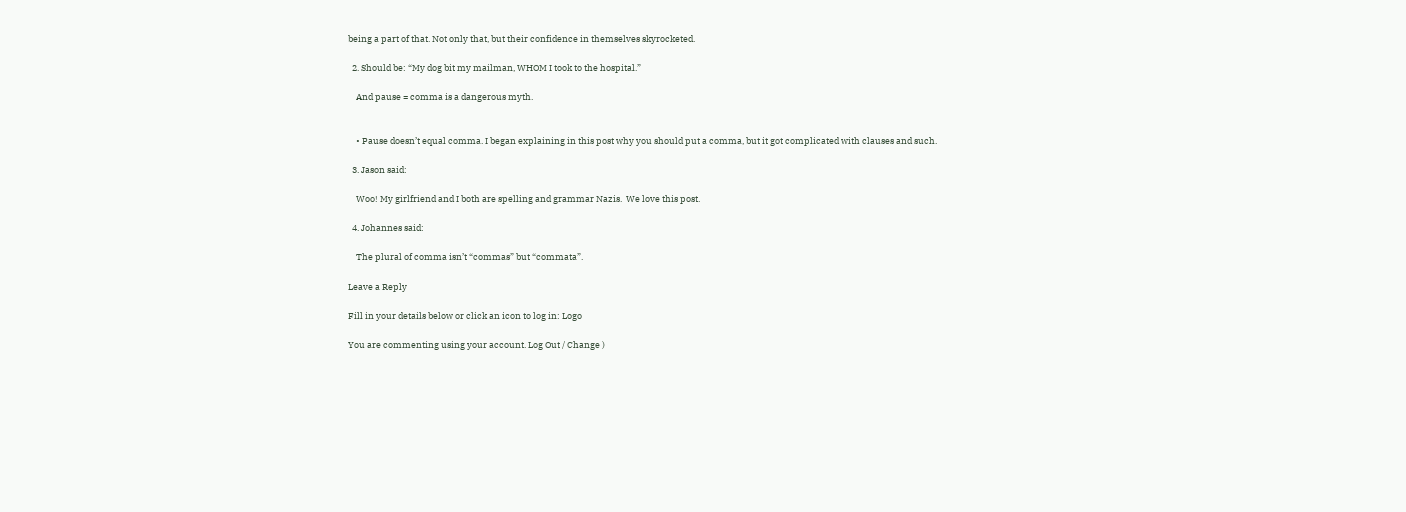being a part of that. Not only that, but their confidence in themselves skyrocketed.

  2. Should be: “My dog bit my mailman, WHOM I took to the hospital.”

    And pause = comma is a dangerous myth.


    • Pause doesn’t equal comma. I began explaining in this post why you should put a comma, but it got complicated with clauses and such.

  3. Jason said:

    Woo! My girlfriend and I both are spelling and grammar Nazis.  We love this post.

  4. Johannes said:

    The plural of comma isn’t “commas” but “commata”.

Leave a Reply

Fill in your details below or click an icon to log in: Logo

You are commenting using your account. Log Out / Change )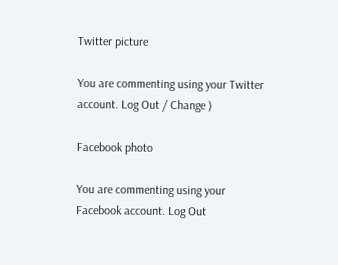Twitter picture

You are commenting using your Twitter account. Log Out / Change )

Facebook photo

You are commenting using your Facebook account. Log Out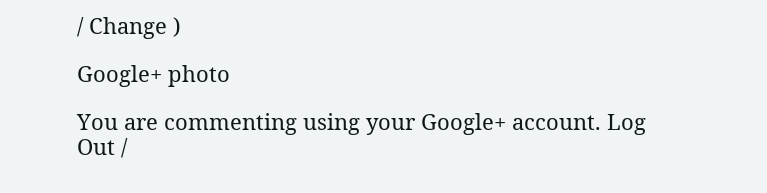/ Change )

Google+ photo

You are commenting using your Google+ account. Log Out /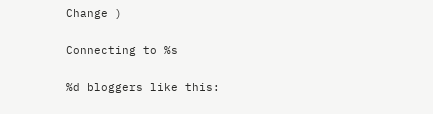Change )

Connecting to %s

%d bloggers like this: